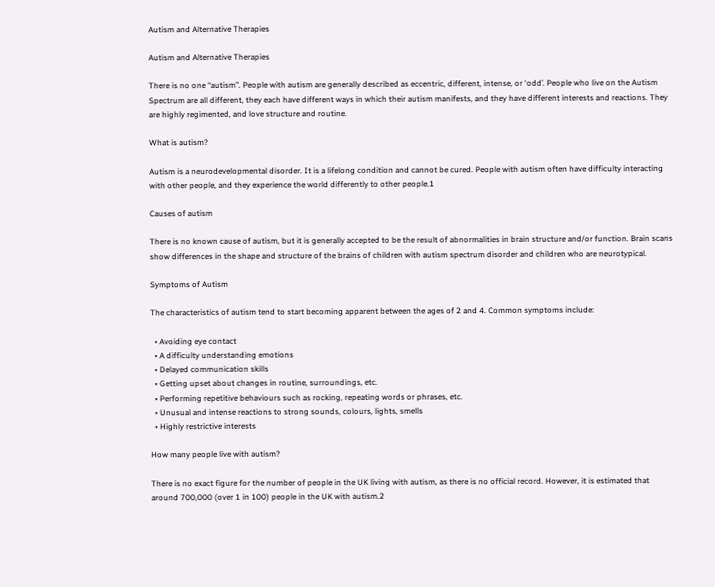Autism and Alternative Therapies

Autism and Alternative Therapies

There is no one “autism”. People with autism are generally described as eccentric, different, intense, or ‘odd’. People who live on the Autism Spectrum are all different, they each have different ways in which their autism manifests, and they have different interests and reactions. They are highly regimented, and love structure and routine.

What is autism?

Autism is a neurodevelopmental disorder. It is a lifelong condition and cannot be cured. People with autism often have difficulty interacting with other people, and they experience the world differently to other people.1

Causes of autism

There is no known cause of autism, but it is generally accepted to be the result of abnormalities in brain structure and/or function. Brain scans show differences in the shape and structure of the brains of children with autism spectrum disorder and children who are neurotypical.

Symptoms of Autism

The characteristics of autism tend to start becoming apparent between the ages of 2 and 4. Common symptoms include:

  • Avoiding eye contact
  • A difficulty understanding emotions
  • Delayed communication skills
  • Getting upset about changes in routine, surroundings, etc.
  • Performing repetitive behaviours such as rocking, repeating words or phrases, etc.
  • Unusual and intense reactions to strong sounds, colours, lights, smells
  • Highly restrictive interests

How many people live with autism?

There is no exact figure for the number of people in the UK living with autism, as there is no official record. However, it is estimated that around 700,000 (over 1 in 100) people in the UK with autism.2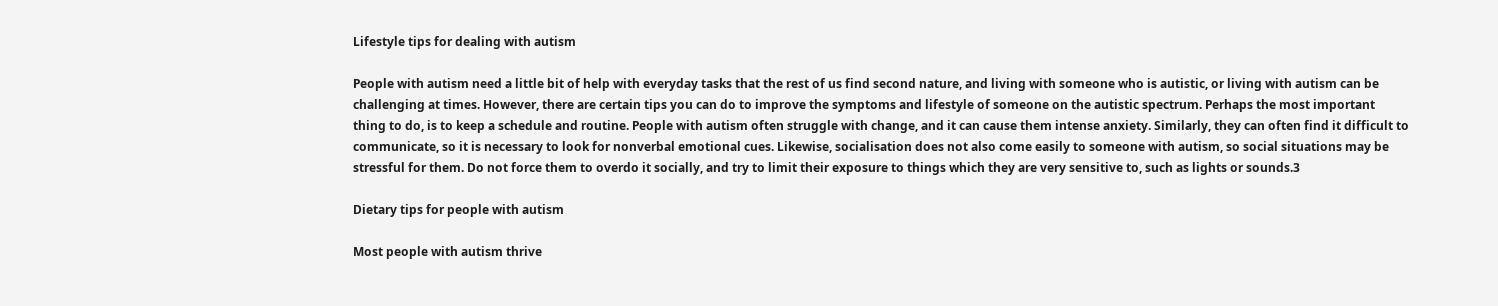Lifestyle tips for dealing with autism

People with autism need a little bit of help with everyday tasks that the rest of us find second nature, and living with someone who is autistic, or living with autism can be challenging at times. However, there are certain tips you can do to improve the symptoms and lifestyle of someone on the autistic spectrum. Perhaps the most important thing to do, is to keep a schedule and routine. People with autism often struggle with change, and it can cause them intense anxiety. Similarly, they can often find it difficult to communicate, so it is necessary to look for nonverbal emotional cues. Likewise, socialisation does not also come easily to someone with autism, so social situations may be stressful for them. Do not force them to overdo it socially, and try to limit their exposure to things which they are very sensitive to, such as lights or sounds.3

Dietary tips for people with autism

Most people with autism thrive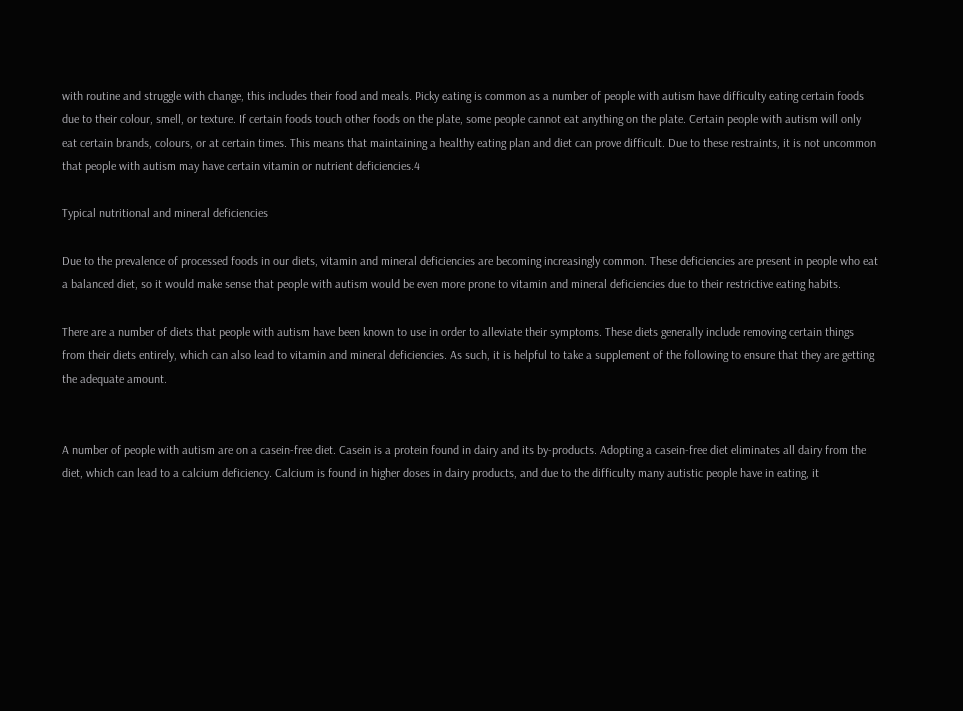with routine and struggle with change, this includes their food and meals. Picky eating is common as a number of people with autism have difficulty eating certain foods due to their colour, smell, or texture. If certain foods touch other foods on the plate, some people cannot eat anything on the plate. Certain people with autism will only eat certain brands, colours, or at certain times. This means that maintaining a healthy eating plan and diet can prove difficult. Due to these restraints, it is not uncommon that people with autism may have certain vitamin or nutrient deficiencies.4

Typical nutritional and mineral deficiencies

Due to the prevalence of processed foods in our diets, vitamin and mineral deficiencies are becoming increasingly common. These deficiencies are present in people who eat a balanced diet, so it would make sense that people with autism would be even more prone to vitamin and mineral deficiencies due to their restrictive eating habits.

There are a number of diets that people with autism have been known to use in order to alleviate their symptoms. These diets generally include removing certain things from their diets entirely, which can also lead to vitamin and mineral deficiencies. As such, it is helpful to take a supplement of the following to ensure that they are getting the adequate amount.


A number of people with autism are on a casein-free diet. Casein is a protein found in dairy and its by-products. Adopting a casein-free diet eliminates all dairy from the diet, which can lead to a calcium deficiency. Calcium is found in higher doses in dairy products, and due to the difficulty many autistic people have in eating, it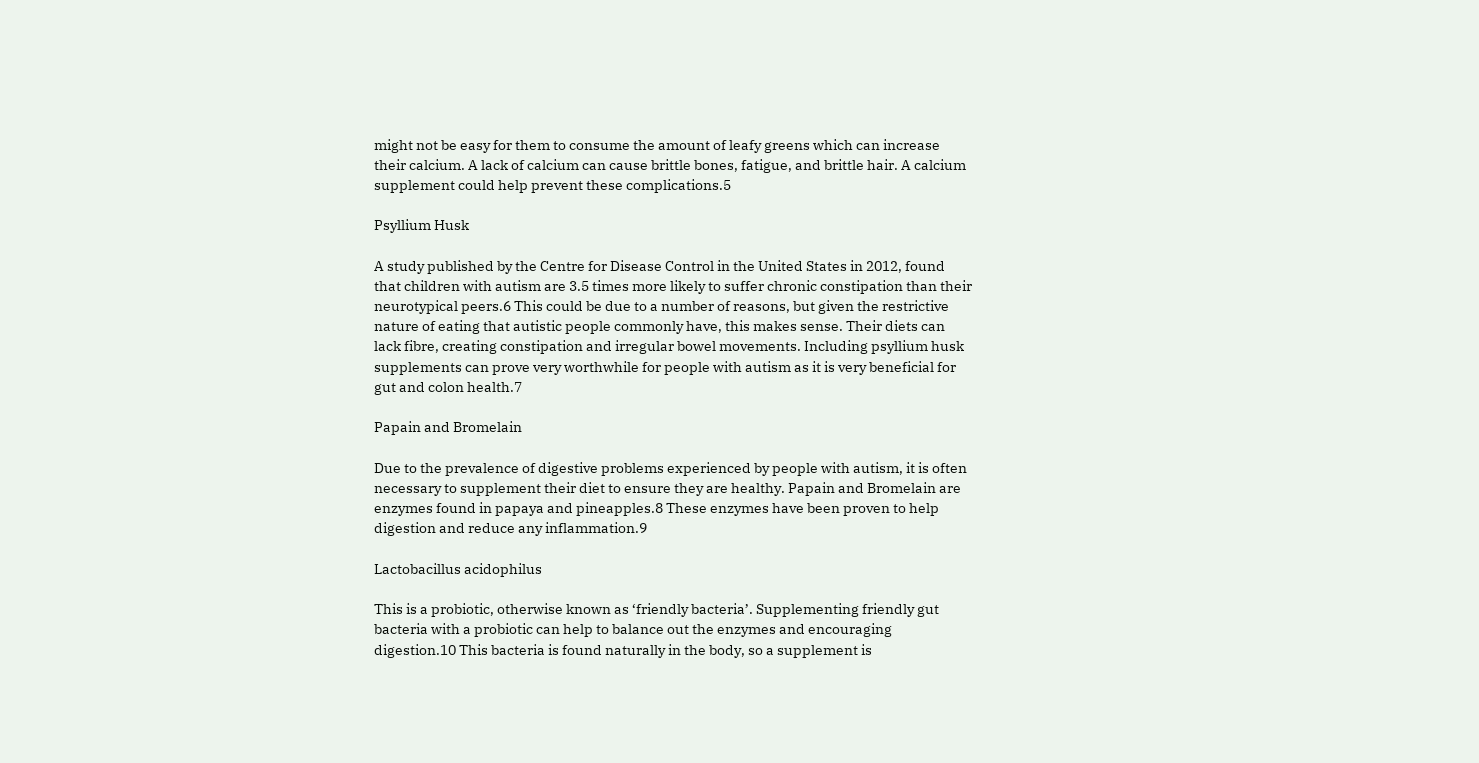might not be easy for them to consume the amount of leafy greens which can increase their calcium. A lack of calcium can cause brittle bones, fatigue, and brittle hair. A calcium supplement could help prevent these complications.5

Psyllium Husk

A study published by the Centre for Disease Control in the United States in 2012, found that children with autism are 3.5 times more likely to suffer chronic constipation than their neurotypical peers.6 This could be due to a number of reasons, but given the restrictive nature of eating that autistic people commonly have, this makes sense. Their diets can lack fibre, creating constipation and irregular bowel movements. Including psyllium husk supplements can prove very worthwhile for people with autism as it is very beneficial for gut and colon health.7

Papain and Bromelain

Due to the prevalence of digestive problems experienced by people with autism, it is often necessary to supplement their diet to ensure they are healthy. Papain and Bromelain are enzymes found in papaya and pineapples.8 These enzymes have been proven to help digestion and reduce any inflammation.9

Lactobacillus acidophilus

This is a probiotic, otherwise known as ‘friendly bacteria’. Supplementing friendly gut bacteria with a probiotic can help to balance out the enzymes and encouraging digestion.10 This bacteria is found naturally in the body, so a supplement is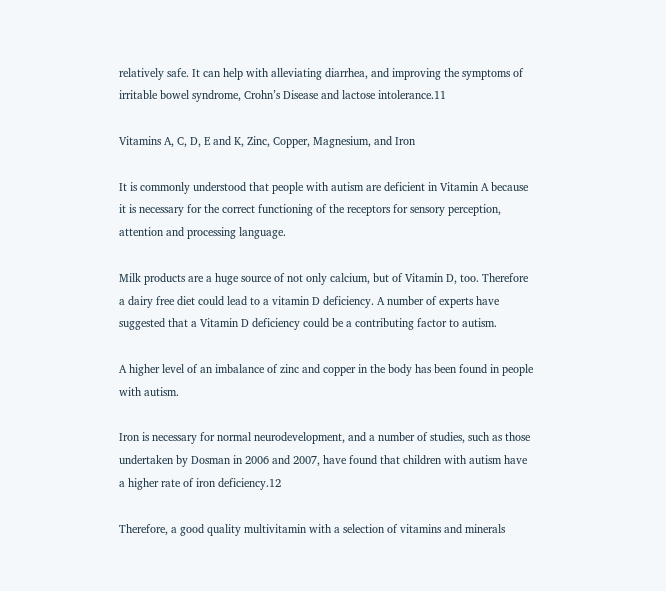relatively safe. It can help with alleviating diarrhea, and improving the symptoms of irritable bowel syndrome, Crohn’s Disease and lactose intolerance.11

Vitamins A, C, D, E and K, Zinc, Copper, Magnesium, and Iron

It is commonly understood that people with autism are deficient in Vitamin A because it is necessary for the correct functioning of the receptors for sensory perception, attention and processing language.

Milk products are a huge source of not only calcium, but of Vitamin D, too. Therefore a dairy free diet could lead to a vitamin D deficiency. A number of experts have suggested that a Vitamin D deficiency could be a contributing factor to autism.

A higher level of an imbalance of zinc and copper in the body has been found in people with autism.

Iron is necessary for normal neurodevelopment, and a number of studies, such as those undertaken by Dosman in 2006 and 2007, have found that children with autism have a higher rate of iron deficiency.12

Therefore, a good quality multivitamin with a selection of vitamins and minerals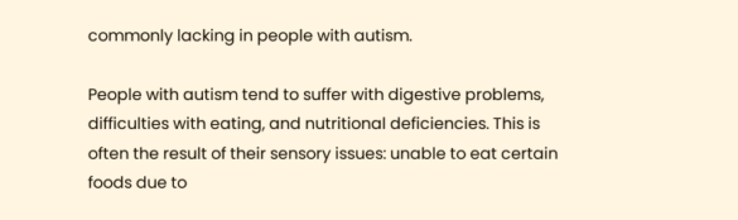commonly lacking in people with autism.

People with autism tend to suffer with digestive problems, difficulties with eating, and nutritional deficiencies. This is often the result of their sensory issues: unable to eat certain foods due to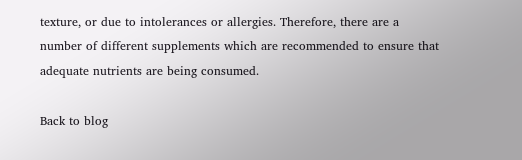texture, or due to intolerances or allergies. Therefore, there are a number of different supplements which are recommended to ensure that adequate nutrients are being consumed.

Back to blog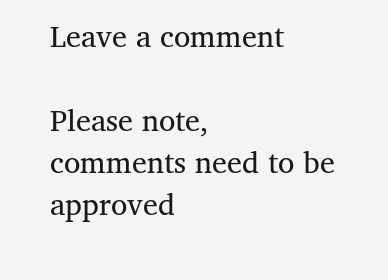Leave a comment

Please note, comments need to be approved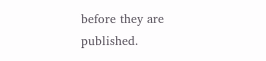before they are published.